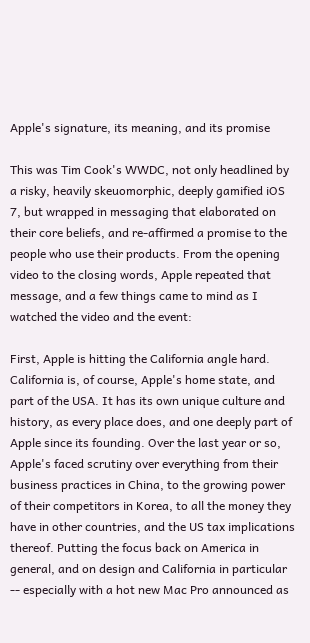Apple's signature, its meaning, and its promise

This was Tim Cook's WWDC, not only headlined by a risky, heavily skeuomorphic, deeply gamified iOS 7, but wrapped in messaging that elaborated on their core beliefs, and re-affirmed a promise to the people who use their products. From the opening video to the closing words, Apple repeated that message, and a few things came to mind as I watched the video and the event:

First, Apple is hitting the California angle hard. California is, of course, Apple's home state, and part of the USA. It has its own unique culture and history, as every place does, and one deeply part of Apple since its founding. Over the last year or so, Apple's faced scrutiny over everything from their business practices in China, to the growing power of their competitors in Korea, to all the money they have in other countries, and the US tax implications thereof. Putting the focus back on America in general, and on design and California in particular -- especially with a hot new Mac Pro announced as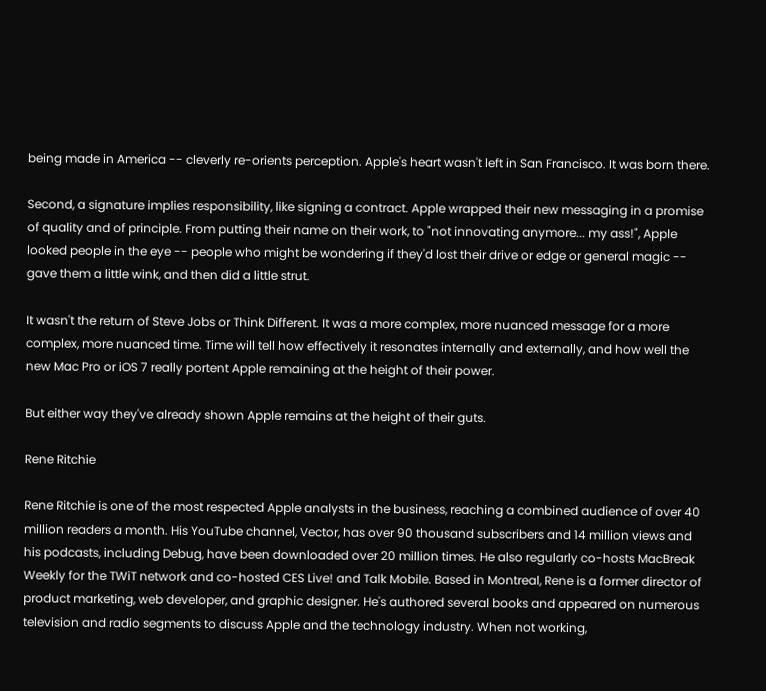being made in America -- cleverly re-orients perception. Apple's heart wasn't left in San Francisco. It was born there.

Second, a signature implies responsibility, like signing a contract. Apple wrapped their new messaging in a promise of quality and of principle. From putting their name on their work, to "not innovating anymore... my ass!", Apple looked people in the eye -- people who might be wondering if they'd lost their drive or edge or general magic -- gave them a little wink, and then did a little strut.

It wasn't the return of Steve Jobs or Think Different. It was a more complex, more nuanced message for a more complex, more nuanced time. Time will tell how effectively it resonates internally and externally, and how well the new Mac Pro or iOS 7 really portent Apple remaining at the height of their power.

But either way they've already shown Apple remains at the height of their guts.

Rene Ritchie

Rene Ritchie is one of the most respected Apple analysts in the business, reaching a combined audience of over 40 million readers a month. His YouTube channel, Vector, has over 90 thousand subscribers and 14 million views and his podcasts, including Debug, have been downloaded over 20 million times. He also regularly co-hosts MacBreak Weekly for the TWiT network and co-hosted CES Live! and Talk Mobile. Based in Montreal, Rene is a former director of product marketing, web developer, and graphic designer. He's authored several books and appeared on numerous television and radio segments to discuss Apple and the technology industry. When not working,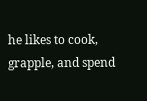he likes to cook, grapple, and spend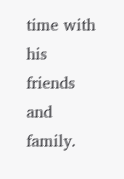time with his friends and family.